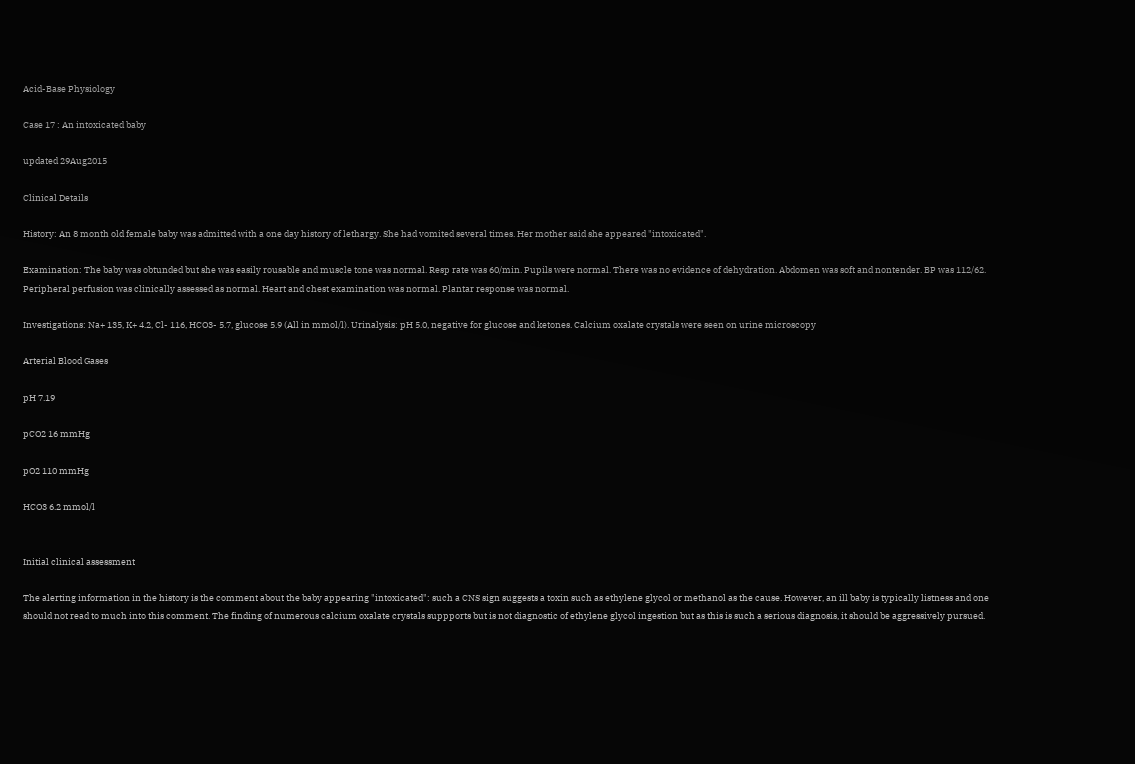Acid-Base Physiology

Case 17 : An intoxicated baby

updated 29Aug2015

Clinical Details

History: An 8 month old female baby was admitted with a one day history of lethargy. She had vomited several times. Her mother said she appeared "intoxicated".

Examination: The baby was obtunded but she was easily rousable and muscle tone was normal. Resp rate was 60/min. Pupils were normal. There was no evidence of dehydration. Abdomen was soft and nontender. BP was 112/62. Peripheral perfusion was clinically assessed as normal. Heart and chest examination was normal. Plantar response was normal.

Investigations: Na+ 135, K+ 4.2, Cl- 116, HCO3- 5.7, glucose 5.9 (All in mmol/l). Urinalysis: pH 5.0, negative for glucose and ketones. Calcium oxalate crystals were seen on urine microscopy

Arterial Blood Gases

pH 7.19

pCO2 16 mmHg

pO2 110 mmHg

HCO3 6.2 mmol/l


Initial clinical assessment

The alerting information in the history is the comment about the baby appearing "intoxicated": such a CNS sign suggests a toxin such as ethylene glycol or methanol as the cause. However, an ill baby is typically listness and one should not read to much into this comment. The finding of numerous calcium oxalate crystals suppports but is not diagnostic of ethylene glycol ingestion but as this is such a serious diagnosis, it should be aggressively pursued.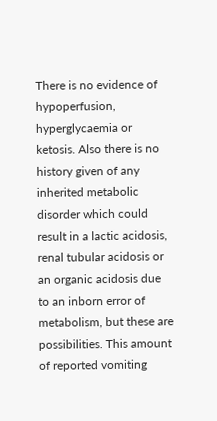There is no evidence of hypoperfusion, hyperglycaemia or ketosis. Also there is no history given of any inherited metabolic disorder which could result in a lactic acidosis, renal tubular acidosis or an organic acidosis due to an inborn error of metabolism, but these are possibilities. This amount of reported vomiting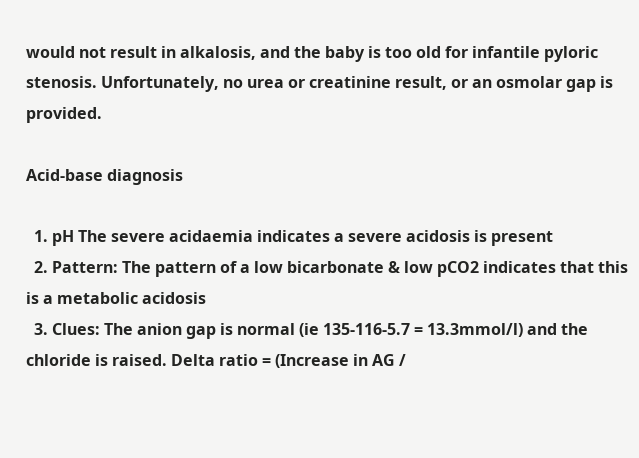would not result in alkalosis, and the baby is too old for infantile pyloric stenosis. Unfortunately, no urea or creatinine result, or an osmolar gap is provided.

Acid-base diagnosis

  1. pH The severe acidaemia indicates a severe acidosis is present
  2. Pattern: The pattern of a low bicarbonate & low pCO2 indicates that this is a metabolic acidosis
  3. Clues: The anion gap is normal (ie 135-116-5.7 = 13.3mmol/l) and the chloride is raised. Delta ratio = (Increase in AG /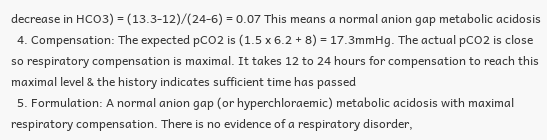decrease in HCO3) = (13.3-12)/(24-6) = 0.07 This means a normal anion gap metabolic acidosis
  4. Compensation: The expected pCO2 is (1.5 x 6.2 + 8) = 17.3mmHg. The actual pCO2 is close so respiratory compensation is maximal. It takes 12 to 24 hours for compensation to reach this maximal level & the history indicates sufficient time has passed
  5. Formulation: A normal anion gap (or hyperchloraemic) metabolic acidosis with maximal respiratory compensation. There is no evidence of a respiratory disorder,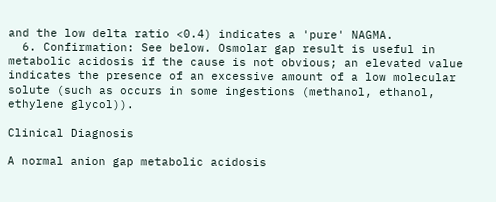and the low delta ratio <0.4) indicates a 'pure' NAGMA.
  6. Confirmation: See below. Osmolar gap result is useful in metabolic acidosis if the cause is not obvious; an elevated value indicates the presence of an excessive amount of a low molecular solute (such as occurs in some ingestions (methanol, ethanol, ethylene glycol)).

Clinical Diagnosis

A normal anion gap metabolic acidosis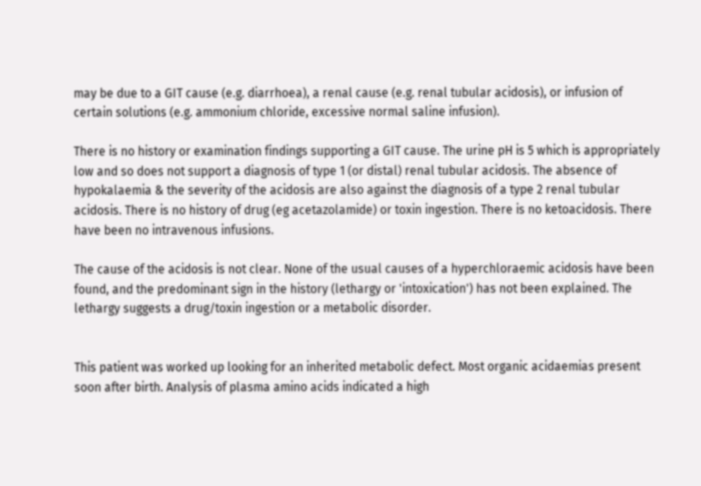may be due to a GIT cause (e.g. diarrhoea), a renal cause (e.g. renal tubular acidosis), or infusion of certain solutions (e.g. ammonium chloride, excessive normal saline infusion).

There is no history or examination findings supporting a GIT cause. The urine pH is 5 which is appropriately low and so does not support a diagnosis of type 1 (or distal) renal tubular acidosis. The absence of hypokalaemia & the severity of the acidosis are also against the diagnosis of a type 2 renal tubular acidosis. There is no history of drug (eg acetazolamide) or toxin ingestion. There is no ketoacidosis. There have been no intravenous infusions.

The cause of the acidosis is not clear. None of the usual causes of a hyperchloraemic acidosis have been found, and the predominant sign in the history (lethargy or 'intoxication') has not been explained. The lethargy suggests a drug/toxin ingestion or a metabolic disorder.


This patient was worked up looking for an inherited metabolic defect. Most organic acidaemias present soon after birth. Analysis of plasma amino acids indicated a high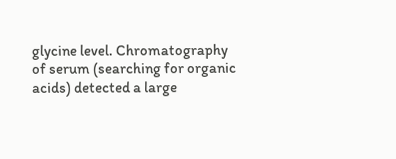glycine level. Chromatography of serum (searching for organic acids) detected a large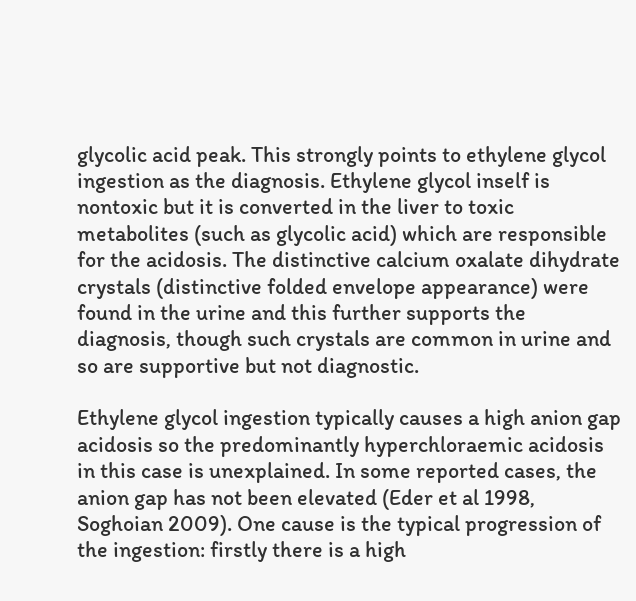glycolic acid peak. This strongly points to ethylene glycol ingestion as the diagnosis. Ethylene glycol inself is nontoxic but it is converted in the liver to toxic metabolites (such as glycolic acid) which are responsible for the acidosis. The distinctive calcium oxalate dihydrate crystals (distinctive folded envelope appearance) were found in the urine and this further supports the diagnosis, though such crystals are common in urine and so are supportive but not diagnostic.

Ethylene glycol ingestion typically causes a high anion gap acidosis so the predominantly hyperchloraemic acidosis in this case is unexplained. In some reported cases, the anion gap has not been elevated (Eder et al 1998, Soghoian 2009). One cause is the typical progression of the ingestion: firstly there is a high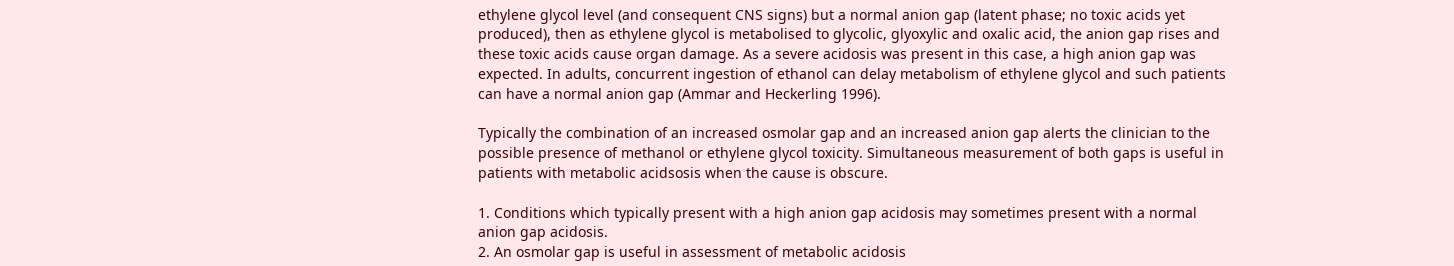ethylene glycol level (and consequent CNS signs) but a normal anion gap (latent phase; no toxic acids yet produced), then as ethylene glycol is metabolised to glycolic, glyoxylic and oxalic acid, the anion gap rises and these toxic acids cause organ damage. As a severe acidosis was present in this case, a high anion gap was expected. In adults, concurrent ingestion of ethanol can delay metabolism of ethylene glycol and such patients can have a normal anion gap (Ammar and Heckerling 1996).

Typically the combination of an increased osmolar gap and an increased anion gap alerts the clinician to the possible presence of methanol or ethylene glycol toxicity. Simultaneous measurement of both gaps is useful in patients with metabolic acidsosis when the cause is obscure.

1. Conditions which typically present with a high anion gap acidosis may sometimes present with a normal anion gap acidosis.
2. An osmolar gap is useful in assessment of metabolic acidosis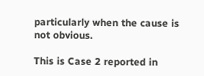particularly when the cause is not obvious.

This is Case 2 reported in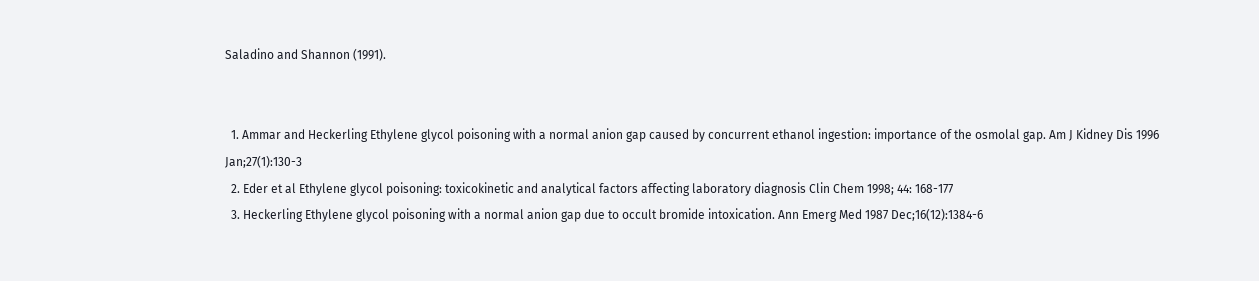Saladino and Shannon (1991).


  1. Ammar and Heckerling Ethylene glycol poisoning with a normal anion gap caused by concurrent ethanol ingestion: importance of the osmolal gap. Am J Kidney Dis 1996 Jan;27(1):130-3
  2. Eder et al Ethylene glycol poisoning: toxicokinetic and analytical factors affecting laboratory diagnosis Clin Chem 1998; 44: 168-177
  3. Heckerling Ethylene glycol poisoning with a normal anion gap due to occult bromide intoxication. Ann Emerg Med 1987 Dec;16(12):1384-6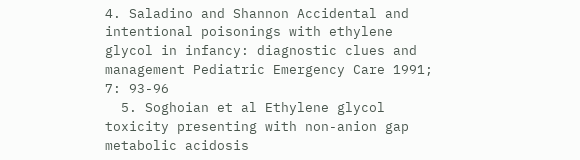4. Saladino and Shannon Accidental and intentional poisonings with ethylene glycol in infancy: diagnostic clues and management Pediatric Emergency Care 1991; 7: 93-96
  5. Soghoian et al Ethylene glycol toxicity presenting with non-anion gap metabolic acidosis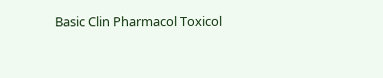Basic Clin Pharmacol Toxicol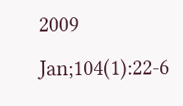2009 Jan;104(1):22-6